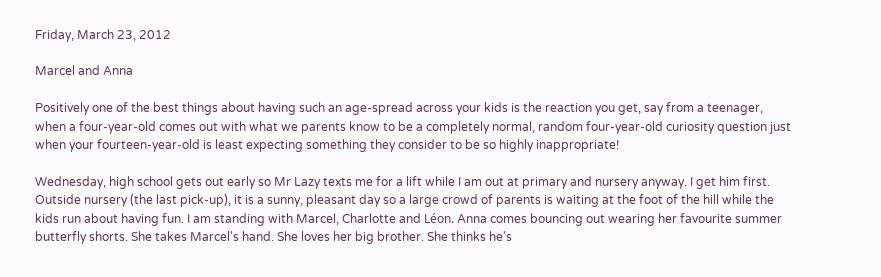Friday, March 23, 2012

Marcel and Anna

Positively one of the best things about having such an age-spread across your kids is the reaction you get, say from a teenager, when a four-year-old comes out with what we parents know to be a completely normal, random four-year-old curiosity question just when your fourteen-year-old is least expecting something they consider to be so highly inappropriate!

Wednesday, high school gets out early so Mr Lazy texts me for a lift while I am out at primary and nursery anyway. I get him first. Outside nursery (the last pick-up), it is a sunny, pleasant day so a large crowd of parents is waiting at the foot of the hill while the kids run about having fun. I am standing with Marcel, Charlotte and Léon. Anna comes bouncing out wearing her favourite summer butterfly shorts. She takes Marcel's hand. She loves her big brother. She thinks he's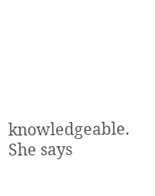knowledgeable. She says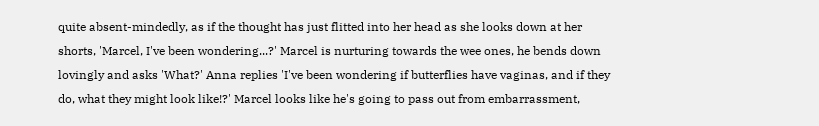quite absent-mindedly, as if the thought has just flitted into her head as she looks down at her shorts, 'Marcel, I've been wondering...?' Marcel is nurturing towards the wee ones, he bends down lovingly and asks 'What?' Anna replies 'I've been wondering if butterflies have vaginas, and if they do, what they might look like!?' Marcel looks like he's going to pass out from embarrassment,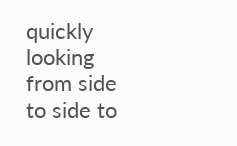quickly looking from side to side to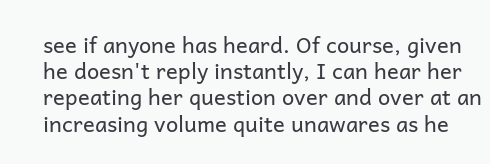see if anyone has heard. Of course, given he doesn't reply instantly, I can hear her repeating her question over and over at an increasing volume quite unawares as he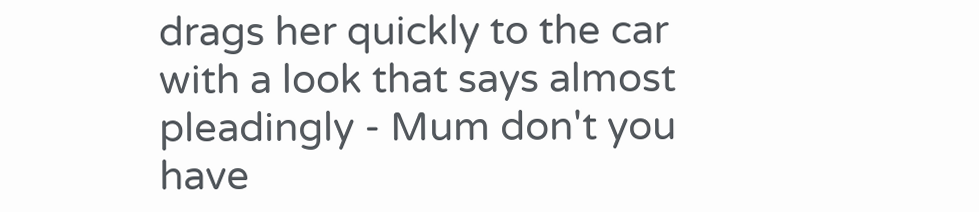drags her quickly to the car with a look that says almost pleadingly - Mum don't you have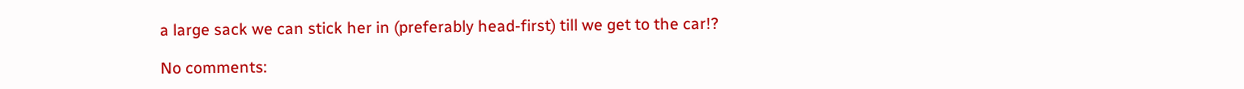a large sack we can stick her in (preferably head-first) till we get to the car!?

No comments: